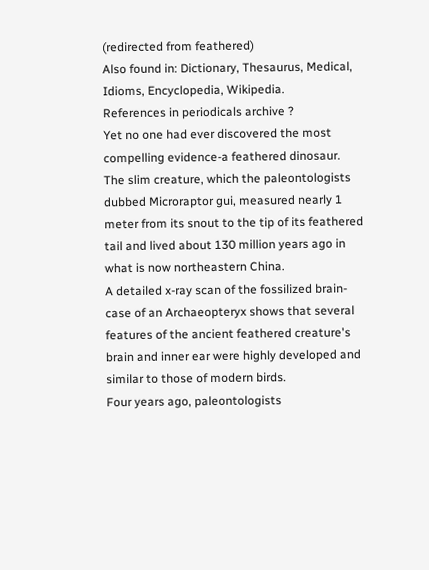(redirected from feathered)
Also found in: Dictionary, Thesaurus, Medical, Idioms, Encyclopedia, Wikipedia.
References in periodicals archive ?
Yet no one had ever discovered the most compelling evidence-a feathered dinosaur.
The slim creature, which the paleontologists dubbed Microraptor gui, measured nearly 1 meter from its snout to the tip of its feathered tail and lived about 130 million years ago in what is now northeastern China.
A detailed x-ray scan of the fossilized brain-case of an Archaeopteryx shows that several features of the ancient feathered creature's brain and inner ear were highly developed and similar to those of modern birds.
Four years ago, paleontologists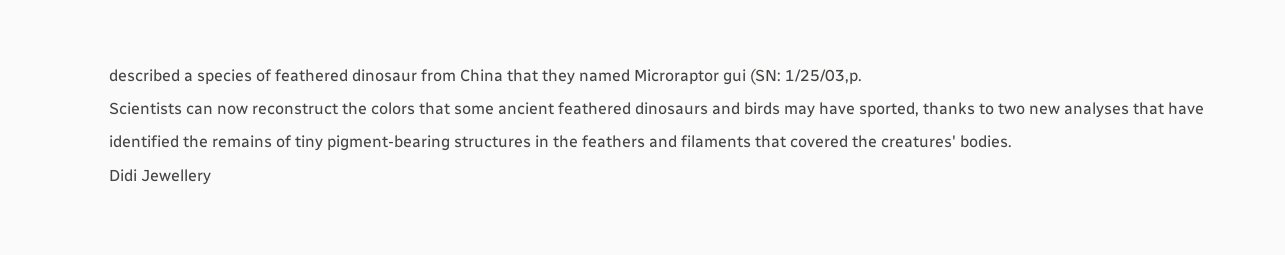described a species of feathered dinosaur from China that they named Microraptor gui (SN: 1/25/03,p.
Scientists can now reconstruct the colors that some ancient feathered dinosaurs and birds may have sported, thanks to two new analyses that have identified the remains of tiny pigment-bearing structures in the feathers and filaments that covered the creatures' bodies.
Didi Jewellery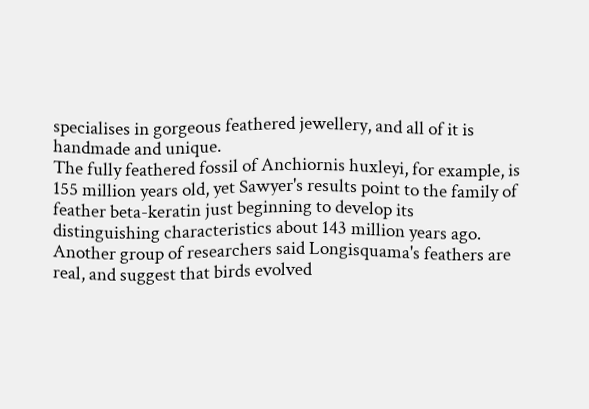specialises in gorgeous feathered jewellery, and all of it is handmade and unique.
The fully feathered fossil of Anchiornis huxleyi, for example, is 155 million years old, yet Sawyer's results point to the family of feather beta-keratin just beginning to develop its distinguishing characteristics about 143 million years ago.
Another group of researchers said Longisquama's feathers are real, and suggest that birds evolved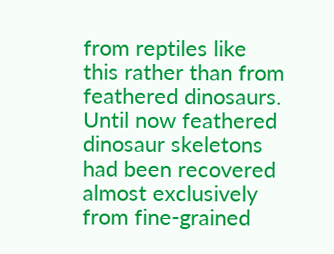from reptiles like this rather than from feathered dinosaurs.
Until now feathered dinosaur skeletons had been recovered almost exclusively from fine-grained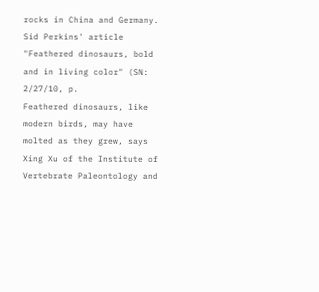rocks in China and Germany.
Sid Perkins' article "Feathered dinosaurs, bold and in living color" (SN: 2/27/10, p.
Feathered dinosaurs, like modern birds, may have molted as they grew, says Xing Xu of the Institute of Vertebrate Paleontology and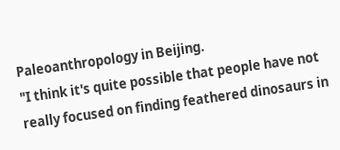Paleoanthropology in Beijing.
"I think it's quite possible that people have not really focused on finding feathered dinosaurs in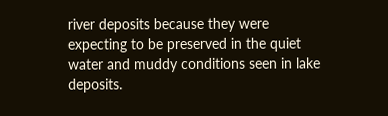river deposits because they were expecting to be preserved in the quiet water and muddy conditions seen in lake deposits.